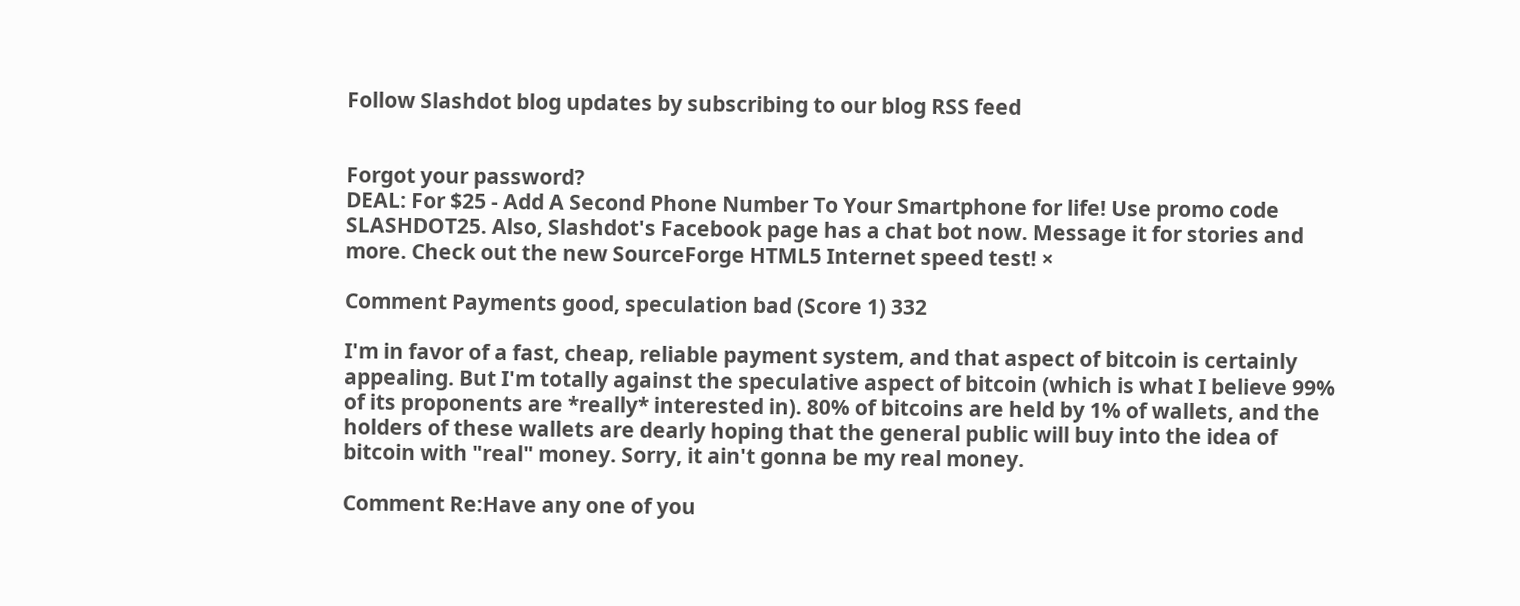Follow Slashdot blog updates by subscribing to our blog RSS feed


Forgot your password?
DEAL: For $25 - Add A Second Phone Number To Your Smartphone for life! Use promo code SLASHDOT25. Also, Slashdot's Facebook page has a chat bot now. Message it for stories and more. Check out the new SourceForge HTML5 Internet speed test! ×

Comment Payments good, speculation bad (Score 1) 332

I'm in favor of a fast, cheap, reliable payment system, and that aspect of bitcoin is certainly appealing. But I'm totally against the speculative aspect of bitcoin (which is what I believe 99% of its proponents are *really* interested in). 80% of bitcoins are held by 1% of wallets, and the holders of these wallets are dearly hoping that the general public will buy into the idea of bitcoin with "real" money. Sorry, it ain't gonna be my real money.

Comment Re:Have any one of you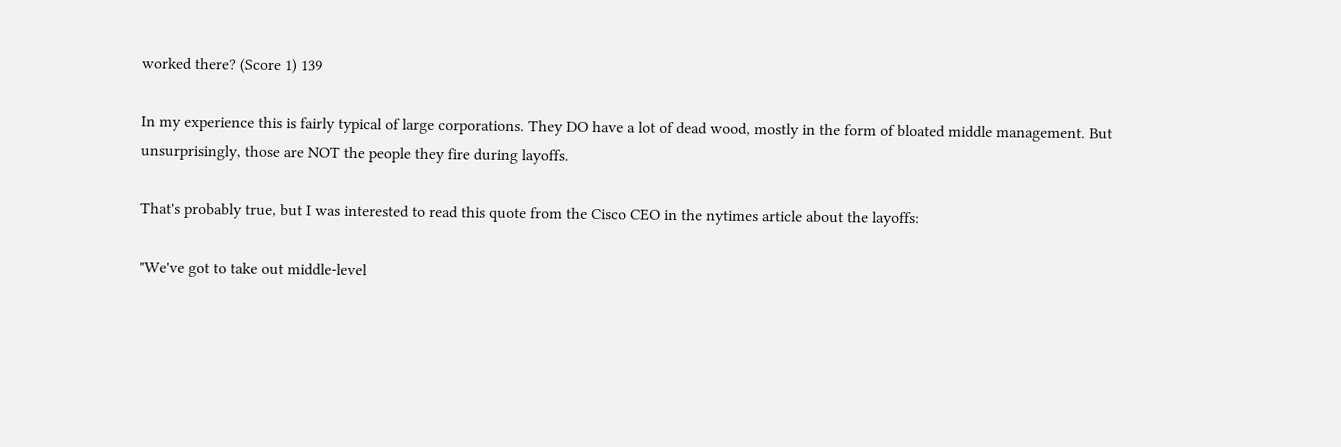worked there? (Score 1) 139

In my experience this is fairly typical of large corporations. They DO have a lot of dead wood, mostly in the form of bloated middle management. But unsurprisingly, those are NOT the people they fire during layoffs.

That's probably true, but I was interested to read this quote from the Cisco CEO in the nytimes article about the layoffs:

"We've got to take out middle-level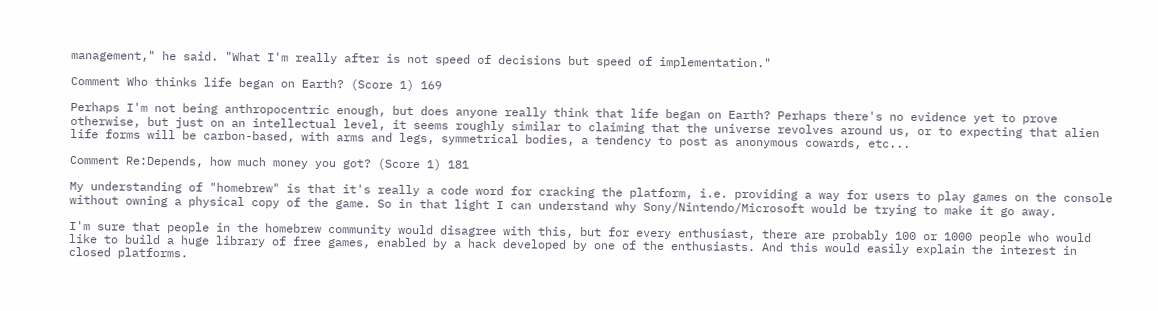management," he said. "What I'm really after is not speed of decisions but speed of implementation."

Comment Who thinks life began on Earth? (Score 1) 169

Perhaps I'm not being anthropocentric enough, but does anyone really think that life began on Earth? Perhaps there's no evidence yet to prove otherwise, but just on an intellectual level, it seems roughly similar to claiming that the universe revolves around us, or to expecting that alien life forms will be carbon-based, with arms and legs, symmetrical bodies, a tendency to post as anonymous cowards, etc...

Comment Re:Depends, how much money you got? (Score 1) 181

My understanding of "homebrew" is that it's really a code word for cracking the platform, i.e. providing a way for users to play games on the console without owning a physical copy of the game. So in that light I can understand why Sony/Nintendo/Microsoft would be trying to make it go away.

I'm sure that people in the homebrew community would disagree with this, but for every enthusiast, there are probably 100 or 1000 people who would like to build a huge library of free games, enabled by a hack developed by one of the enthusiasts. And this would easily explain the interest in closed platforms.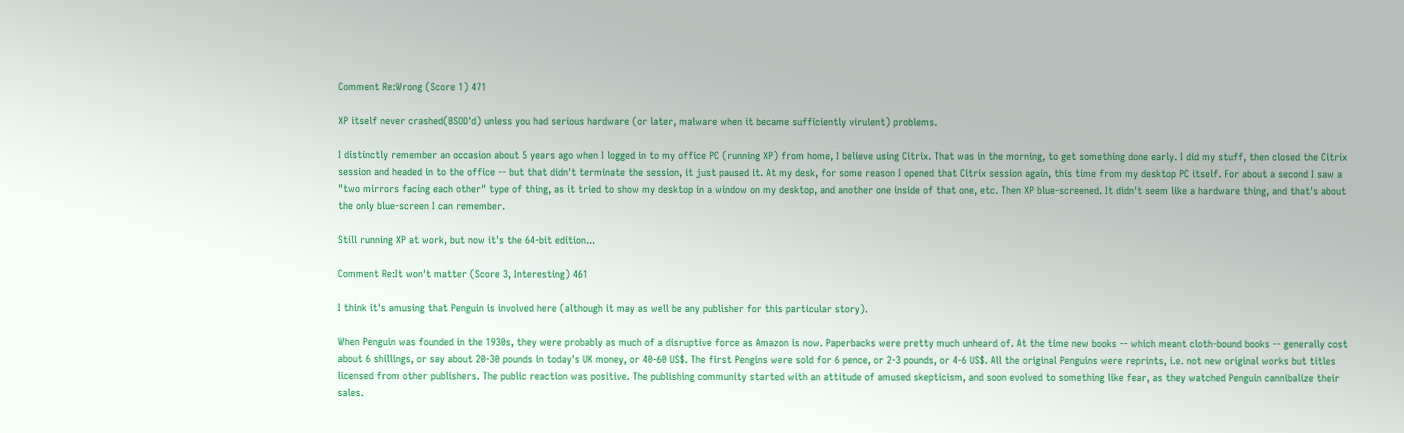Comment Re:Wrong (Score 1) 471

XP itself never crashed(BSOD'd) unless you had serious hardware (or later, malware when it became sufficiently virulent) problems.

I distinctly remember an occasion about 5 years ago when I logged in to my office PC (running XP) from home, I believe using Citrix. That was in the morning, to get something done early. I did my stuff, then closed the Citrix session and headed in to the office -- but that didn't terminate the session, it just paused it. At my desk, for some reason I opened that Citrix session again, this time from my desktop PC itself. For about a second I saw a "two mirrors facing each other" type of thing, as it tried to show my desktop in a window on my desktop, and another one inside of that one, etc. Then XP blue-screened. It didn't seem like a hardware thing, and that's about the only blue-screen I can remember.

Still running XP at work, but now it's the 64-bit edition...

Comment Re:It won't matter (Score 3, Interesting) 461

I think it's amusing that Penguin is involved here (although it may as well be any publisher for this particular story).

When Penguin was founded in the 1930s, they were probably as much of a disruptive force as Amazon is now. Paperbacks were pretty much unheard of. At the time new books -- which meant cloth-bound books -- generally cost about 6 shillings, or say about 20-30 pounds in today's UK money, or 40-60 US$. The first Pengins were sold for 6 pence, or 2-3 pounds, or 4-6 US$. All the original Penguins were reprints, i.e. not new original works but titles licensed from other publishers. The public reaction was positive. The publishing community started with an attitude of amused skepticism, and soon evolved to something like fear, as they watched Penguin cannibalize their sales.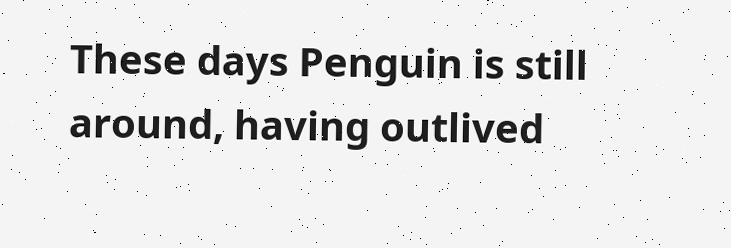These days Penguin is still around, having outlived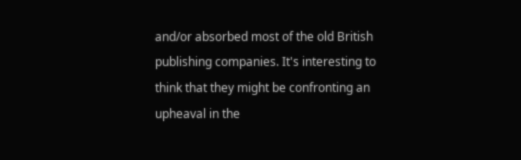and/or absorbed most of the old British publishing companies. It's interesting to think that they might be confronting an upheaval in the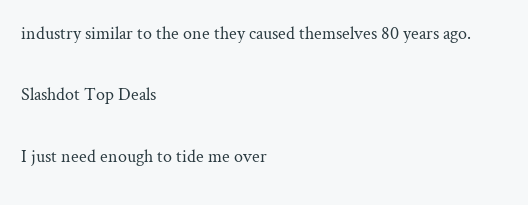industry similar to the one they caused themselves 80 years ago.

Slashdot Top Deals

I just need enough to tide me over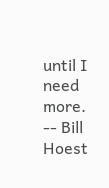until I need more. -- Bill Hoest